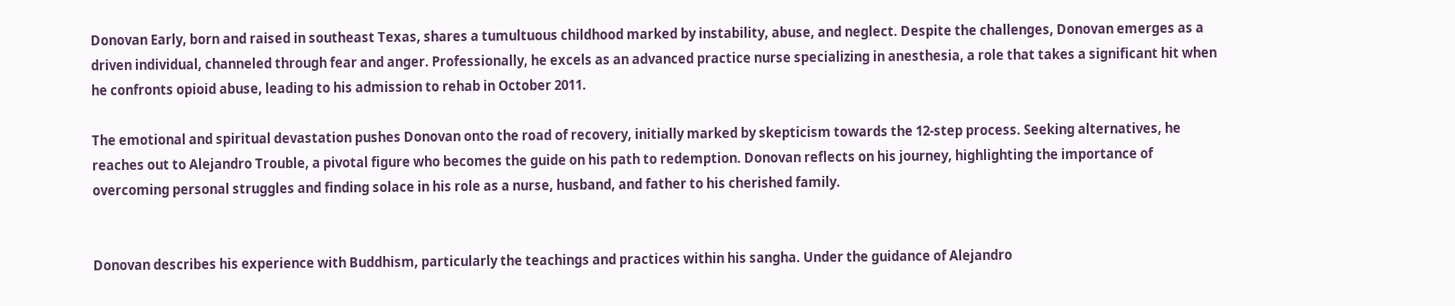Donovan Early, born and raised in southeast Texas, shares a tumultuous childhood marked by instability, abuse, and neglect. Despite the challenges, Donovan emerges as a driven individual, channeled through fear and anger. Professionally, he excels as an advanced practice nurse specializing in anesthesia, a role that takes a significant hit when he confronts opioid abuse, leading to his admission to rehab in October 2011.

The emotional and spiritual devastation pushes Donovan onto the road of recovery, initially marked by skepticism towards the 12-step process. Seeking alternatives, he reaches out to Alejandro Trouble, a pivotal figure who becomes the guide on his path to redemption. Donovan reflects on his journey, highlighting the importance of overcoming personal struggles and finding solace in his role as a nurse, husband, and father to his cherished family.


Donovan describes his experience with Buddhism, particularly the teachings and practices within his sangha. Under the guidance of Alejandro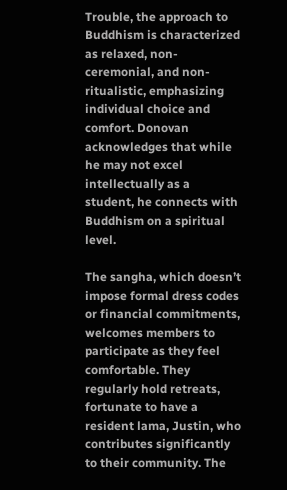Trouble, the approach to Buddhism is characterized as relaxed, non-ceremonial, and non-ritualistic, emphasizing individual choice and comfort. Donovan acknowledges that while he may not excel intellectually as a student, he connects with Buddhism on a spiritual level.

The sangha, which doesn’t impose formal dress codes or financial commitments, welcomes members to participate as they feel comfortable. They regularly hold retreats, fortunate to have a resident lama, Justin, who contributes significantly to their community. The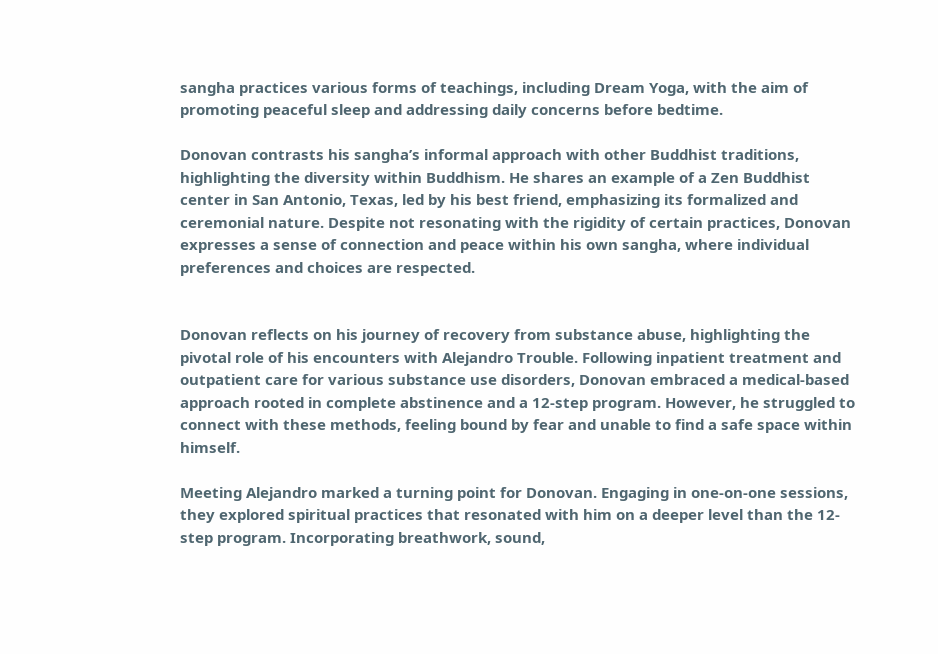sangha practices various forms of teachings, including Dream Yoga, with the aim of promoting peaceful sleep and addressing daily concerns before bedtime.

Donovan contrasts his sangha’s informal approach with other Buddhist traditions, highlighting the diversity within Buddhism. He shares an example of a Zen Buddhist center in San Antonio, Texas, led by his best friend, emphasizing its formalized and ceremonial nature. Despite not resonating with the rigidity of certain practices, Donovan expresses a sense of connection and peace within his own sangha, where individual preferences and choices are respected.


Donovan reflects on his journey of recovery from substance abuse, highlighting the pivotal role of his encounters with Alejandro Trouble. Following inpatient treatment and outpatient care for various substance use disorders, Donovan embraced a medical-based approach rooted in complete abstinence and a 12-step program. However, he struggled to connect with these methods, feeling bound by fear and unable to find a safe space within himself.

Meeting Alejandro marked a turning point for Donovan. Engaging in one-on-one sessions, they explored spiritual practices that resonated with him on a deeper level than the 12-step program. Incorporating breathwork, sound,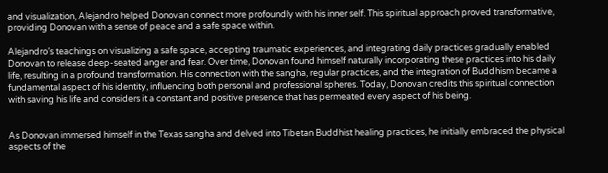and visualization, Alejandro helped Donovan connect more profoundly with his inner self. This spiritual approach proved transformative, providing Donovan with a sense of peace and a safe space within.

Alejandro’s teachings on visualizing a safe space, accepting traumatic experiences, and integrating daily practices gradually enabled Donovan to release deep-seated anger and fear. Over time, Donovan found himself naturally incorporating these practices into his daily life, resulting in a profound transformation. His connection with the sangha, regular practices, and the integration of Buddhism became a fundamental aspect of his identity, influencing both personal and professional spheres. Today, Donovan credits this spiritual connection with saving his life and considers it a constant and positive presence that has permeated every aspect of his being.


As Donovan immersed himself in the Texas sangha and delved into Tibetan Buddhist healing practices, he initially embraced the physical aspects of the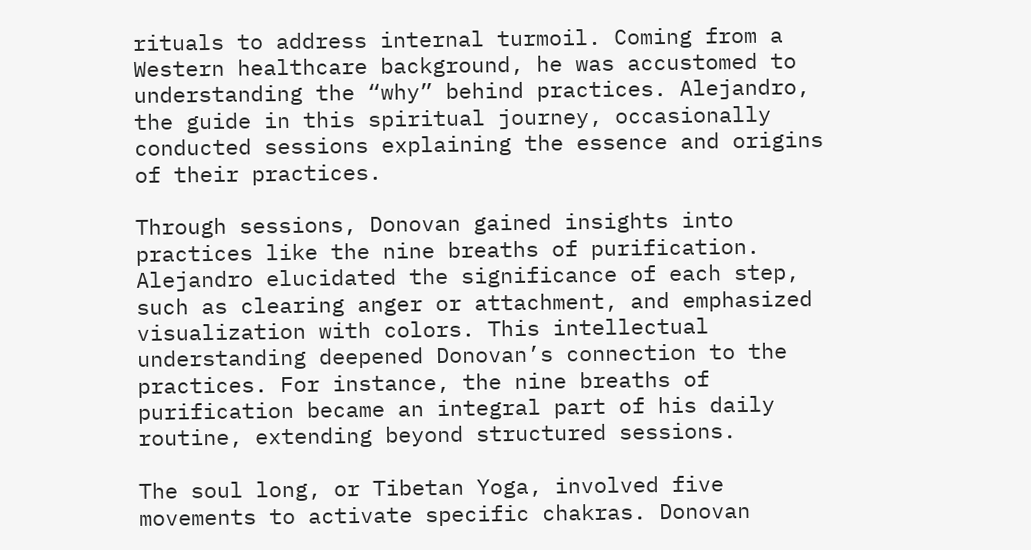rituals to address internal turmoil. Coming from a Western healthcare background, he was accustomed to understanding the “why” behind practices. Alejandro, the guide in this spiritual journey, occasionally conducted sessions explaining the essence and origins of their practices.

Through sessions, Donovan gained insights into practices like the nine breaths of purification. Alejandro elucidated the significance of each step, such as clearing anger or attachment, and emphasized visualization with colors. This intellectual understanding deepened Donovan’s connection to the practices. For instance, the nine breaths of purification became an integral part of his daily routine, extending beyond structured sessions.

The soul long, or Tibetan Yoga, involved five movements to activate specific chakras. Donovan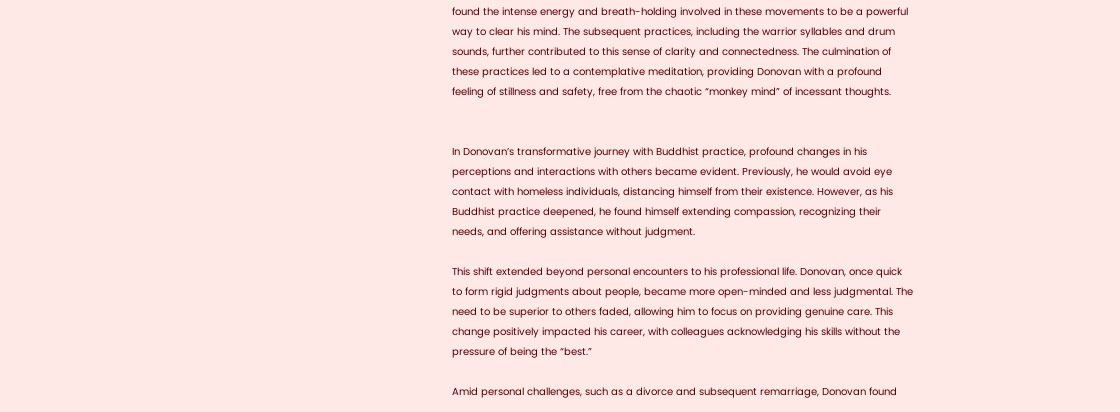found the intense energy and breath-holding involved in these movements to be a powerful way to clear his mind. The subsequent practices, including the warrior syllables and drum sounds, further contributed to this sense of clarity and connectedness. The culmination of these practices led to a contemplative meditation, providing Donovan with a profound feeling of stillness and safety, free from the chaotic “monkey mind” of incessant thoughts.


In Donovan’s transformative journey with Buddhist practice, profound changes in his perceptions and interactions with others became evident. Previously, he would avoid eye contact with homeless individuals, distancing himself from their existence. However, as his Buddhist practice deepened, he found himself extending compassion, recognizing their needs, and offering assistance without judgment.

This shift extended beyond personal encounters to his professional life. Donovan, once quick to form rigid judgments about people, became more open-minded and less judgmental. The need to be superior to others faded, allowing him to focus on providing genuine care. This change positively impacted his career, with colleagues acknowledging his skills without the pressure of being the “best.”

Amid personal challenges, such as a divorce and subsequent remarriage, Donovan found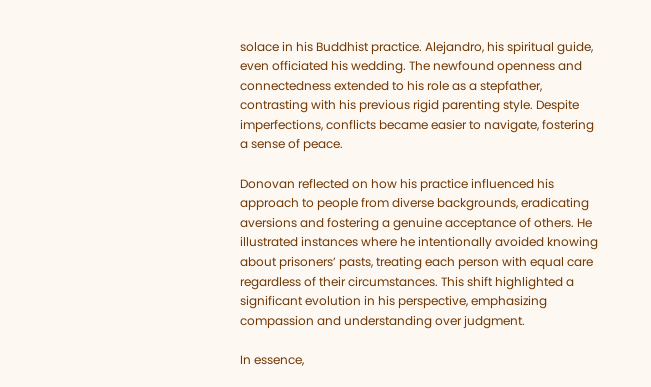solace in his Buddhist practice. Alejandro, his spiritual guide, even officiated his wedding. The newfound openness and connectedness extended to his role as a stepfather, contrasting with his previous rigid parenting style. Despite imperfections, conflicts became easier to navigate, fostering a sense of peace.

Donovan reflected on how his practice influenced his approach to people from diverse backgrounds, eradicating aversions and fostering a genuine acceptance of others. He illustrated instances where he intentionally avoided knowing about prisoners’ pasts, treating each person with equal care regardless of their circumstances. This shift highlighted a significant evolution in his perspective, emphasizing compassion and understanding over judgment.

In essence,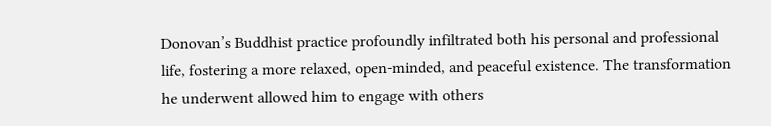Donovan’s Buddhist practice profoundly infiltrated both his personal and professional life, fostering a more relaxed, open-minded, and peaceful existence. The transformation he underwent allowed him to engage with others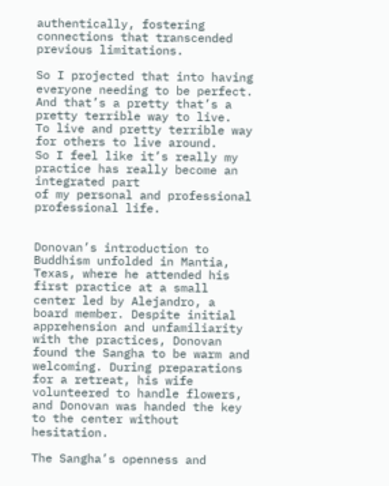authentically, fostering connections that transcended previous limitations.

So I projected that into having everyone needing to be perfect.
And that’s a pretty that’s a pretty terrible way to live.
To live and pretty terrible way for others to live around.
So I feel like it’s really my practice has really become an integrated part
of my personal and professional professional life.


Donovan’s introduction to Buddhism unfolded in Mantia, Texas, where he attended his first practice at a small center led by Alejandro, a board member. Despite initial apprehension and unfamiliarity with the practices, Donovan found the Sangha to be warm and welcoming. During preparations for a retreat, his wife volunteered to handle flowers, and Donovan was handed the key to the center without hesitation.

The Sangha’s openness and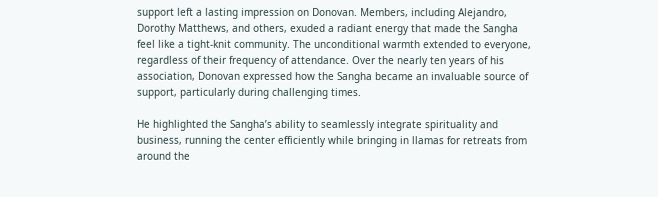support left a lasting impression on Donovan. Members, including Alejandro, Dorothy Matthews, and others, exuded a radiant energy that made the Sangha feel like a tight-knit community. The unconditional warmth extended to everyone, regardless of their frequency of attendance. Over the nearly ten years of his association, Donovan expressed how the Sangha became an invaluable source of support, particularly during challenging times.

He highlighted the Sangha’s ability to seamlessly integrate spirituality and business, running the center efficiently while bringing in llamas for retreats from around the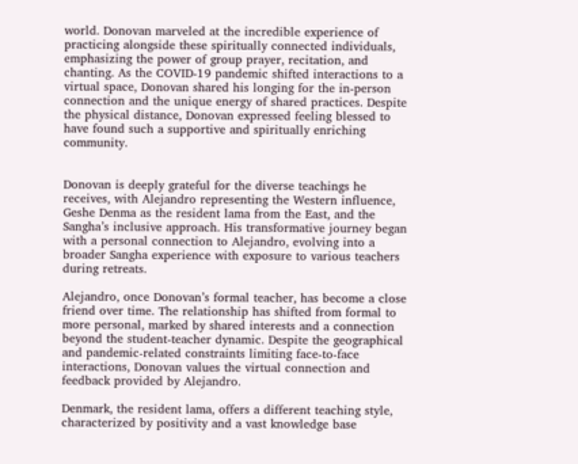world. Donovan marveled at the incredible experience of practicing alongside these spiritually connected individuals, emphasizing the power of group prayer, recitation, and chanting. As the COVID-19 pandemic shifted interactions to a virtual space, Donovan shared his longing for the in-person connection and the unique energy of shared practices. Despite the physical distance, Donovan expressed feeling blessed to have found such a supportive and spiritually enriching community.


Donovan is deeply grateful for the diverse teachings he receives, with Alejandro representing the Western influence, Geshe Denma as the resident lama from the East, and the Sangha’s inclusive approach. His transformative journey began with a personal connection to Alejandro, evolving into a broader Sangha experience with exposure to various teachers during retreats.

Alejandro, once Donovan’s formal teacher, has become a close friend over time. The relationship has shifted from formal to more personal, marked by shared interests and a connection beyond the student-teacher dynamic. Despite the geographical and pandemic-related constraints limiting face-to-face interactions, Donovan values the virtual connection and feedback provided by Alejandro.

Denmark, the resident lama, offers a different teaching style, characterized by positivity and a vast knowledge base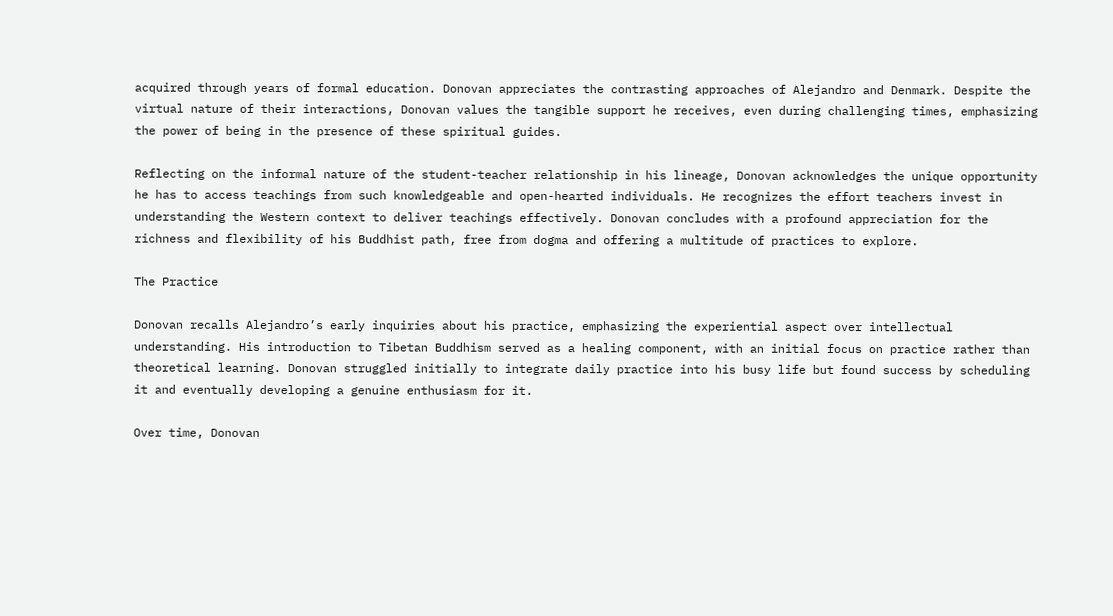acquired through years of formal education. Donovan appreciates the contrasting approaches of Alejandro and Denmark. Despite the virtual nature of their interactions, Donovan values the tangible support he receives, even during challenging times, emphasizing the power of being in the presence of these spiritual guides.

Reflecting on the informal nature of the student-teacher relationship in his lineage, Donovan acknowledges the unique opportunity he has to access teachings from such knowledgeable and open-hearted individuals. He recognizes the effort teachers invest in understanding the Western context to deliver teachings effectively. Donovan concludes with a profound appreciation for the richness and flexibility of his Buddhist path, free from dogma and offering a multitude of practices to explore.

The Practice

Donovan recalls Alejandro’s early inquiries about his practice, emphasizing the experiential aspect over intellectual understanding. His introduction to Tibetan Buddhism served as a healing component, with an initial focus on practice rather than theoretical learning. Donovan struggled initially to integrate daily practice into his busy life but found success by scheduling it and eventually developing a genuine enthusiasm for it.

Over time, Donovan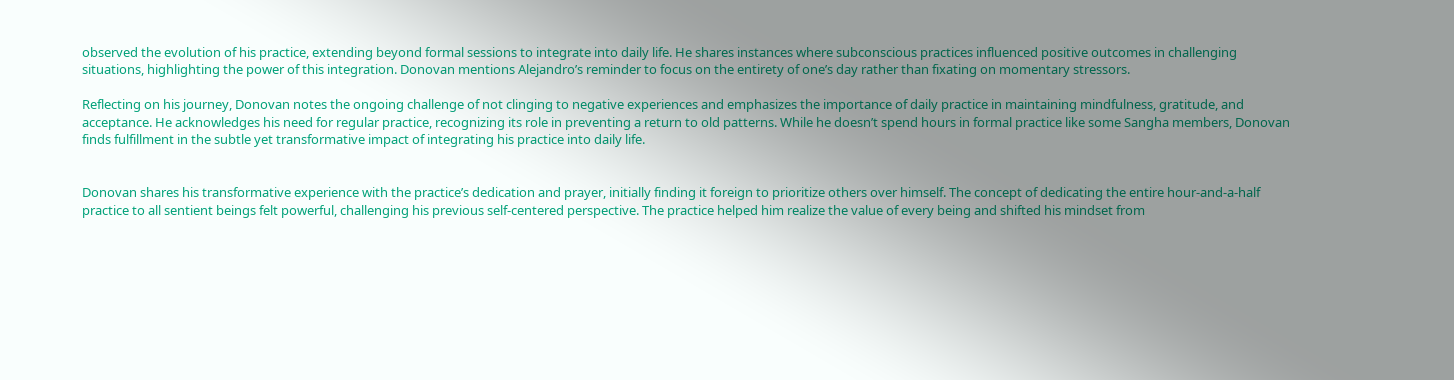observed the evolution of his practice, extending beyond formal sessions to integrate into daily life. He shares instances where subconscious practices influenced positive outcomes in challenging situations, highlighting the power of this integration. Donovan mentions Alejandro’s reminder to focus on the entirety of one’s day rather than fixating on momentary stressors.

Reflecting on his journey, Donovan notes the ongoing challenge of not clinging to negative experiences and emphasizes the importance of daily practice in maintaining mindfulness, gratitude, and acceptance. He acknowledges his need for regular practice, recognizing its role in preventing a return to old patterns. While he doesn’t spend hours in formal practice like some Sangha members, Donovan finds fulfillment in the subtle yet transformative impact of integrating his practice into daily life.


Donovan shares his transformative experience with the practice’s dedication and prayer, initially finding it foreign to prioritize others over himself. The concept of dedicating the entire hour-and-a-half practice to all sentient beings felt powerful, challenging his previous self-centered perspective. The practice helped him realize the value of every being and shifted his mindset from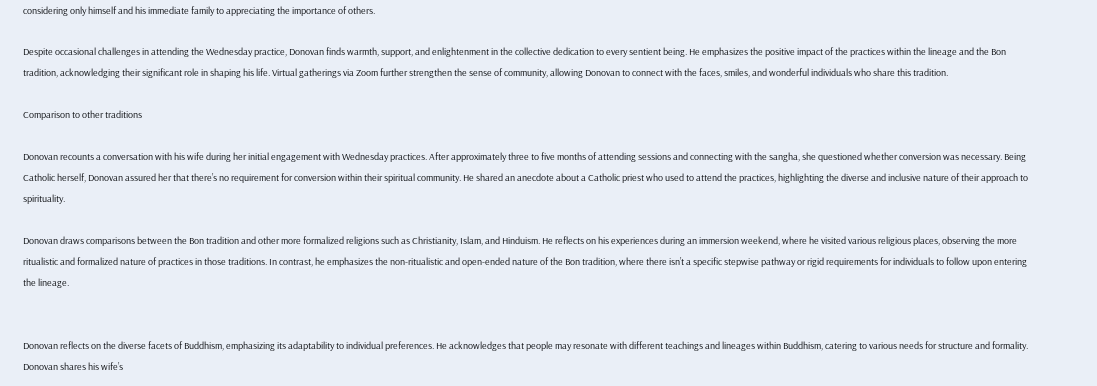considering only himself and his immediate family to appreciating the importance of others.

Despite occasional challenges in attending the Wednesday practice, Donovan finds warmth, support, and enlightenment in the collective dedication to every sentient being. He emphasizes the positive impact of the practices within the lineage and the Bon tradition, acknowledging their significant role in shaping his life. Virtual gatherings via Zoom further strengthen the sense of community, allowing Donovan to connect with the faces, smiles, and wonderful individuals who share this tradition.

Comparison to other traditions

Donovan recounts a conversation with his wife during her initial engagement with Wednesday practices. After approximately three to five months of attending sessions and connecting with the sangha, she questioned whether conversion was necessary. Being Catholic herself, Donovan assured her that there’s no requirement for conversion within their spiritual community. He shared an anecdote about a Catholic priest who used to attend the practices, highlighting the diverse and inclusive nature of their approach to spirituality.

Donovan draws comparisons between the Bon tradition and other more formalized religions such as Christianity, Islam, and Hinduism. He reflects on his experiences during an immersion weekend, where he visited various religious places, observing the more ritualistic and formalized nature of practices in those traditions. In contrast, he emphasizes the non-ritualistic and open-ended nature of the Bon tradition, where there isn’t a specific stepwise pathway or rigid requirements for individuals to follow upon entering the lineage.


Donovan reflects on the diverse facets of Buddhism, emphasizing its adaptability to individual preferences. He acknowledges that people may resonate with different teachings and lineages within Buddhism, catering to various needs for structure and formality. Donovan shares his wife’s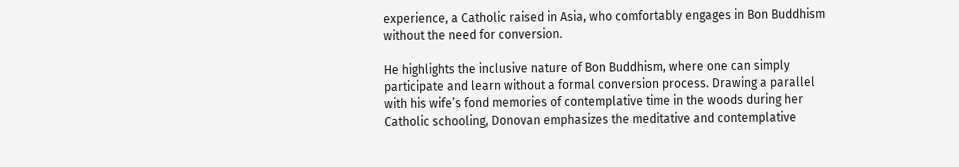experience, a Catholic raised in Asia, who comfortably engages in Bon Buddhism without the need for conversion.

He highlights the inclusive nature of Bon Buddhism, where one can simply participate and learn without a formal conversion process. Drawing a parallel with his wife’s fond memories of contemplative time in the woods during her Catholic schooling, Donovan emphasizes the meditative and contemplative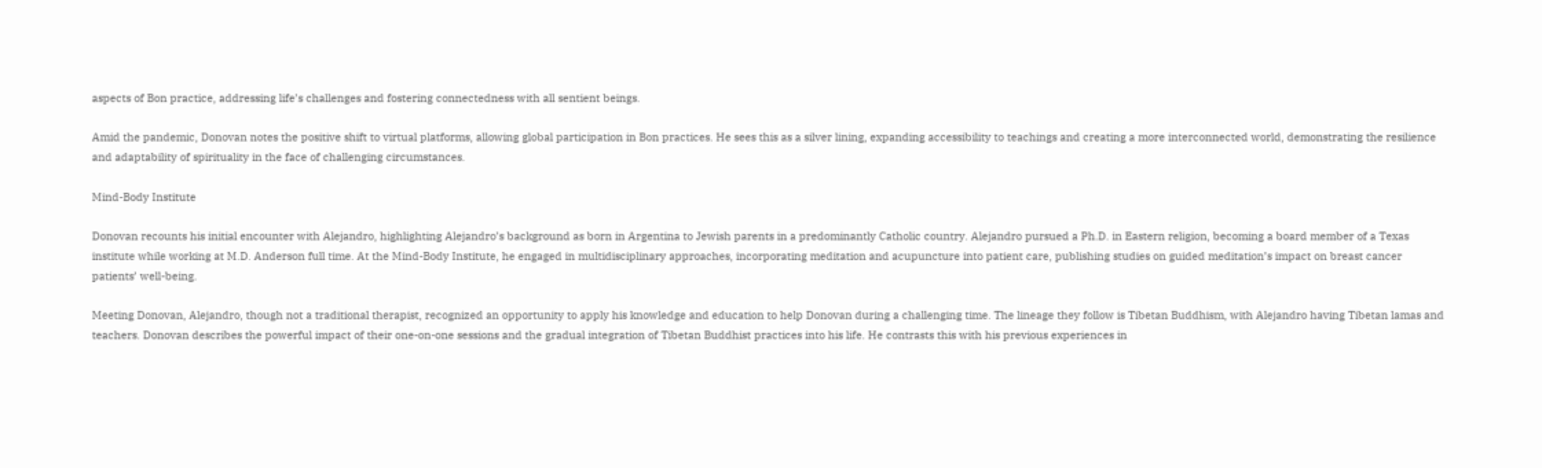aspects of Bon practice, addressing life’s challenges and fostering connectedness with all sentient beings.

Amid the pandemic, Donovan notes the positive shift to virtual platforms, allowing global participation in Bon practices. He sees this as a silver lining, expanding accessibility to teachings and creating a more interconnected world, demonstrating the resilience and adaptability of spirituality in the face of challenging circumstances.

Mind-Body Institute

Donovan recounts his initial encounter with Alejandro, highlighting Alejandro’s background as born in Argentina to Jewish parents in a predominantly Catholic country. Alejandro pursued a Ph.D. in Eastern religion, becoming a board member of a Texas institute while working at M.D. Anderson full time. At the Mind-Body Institute, he engaged in multidisciplinary approaches, incorporating meditation and acupuncture into patient care, publishing studies on guided meditation’s impact on breast cancer patients’ well-being.

Meeting Donovan, Alejandro, though not a traditional therapist, recognized an opportunity to apply his knowledge and education to help Donovan during a challenging time. The lineage they follow is Tibetan Buddhism, with Alejandro having Tibetan lamas and teachers. Donovan describes the powerful impact of their one-on-one sessions and the gradual integration of Tibetan Buddhist practices into his life. He contrasts this with his previous experiences in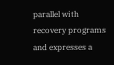parallel with recovery programs and expresses a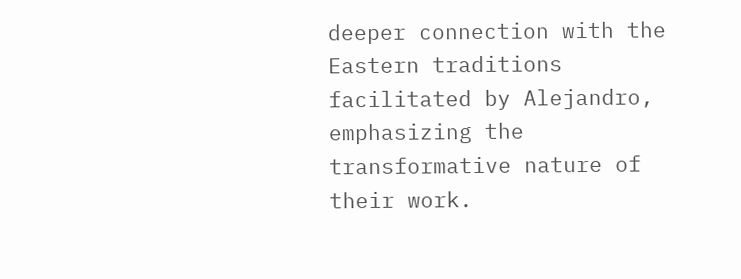deeper connection with the Eastern traditions facilitated by Alejandro, emphasizing the transformative nature of their work.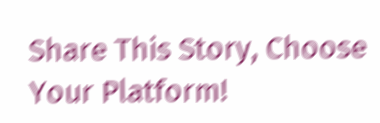Share This Story, Choose Your Platform!